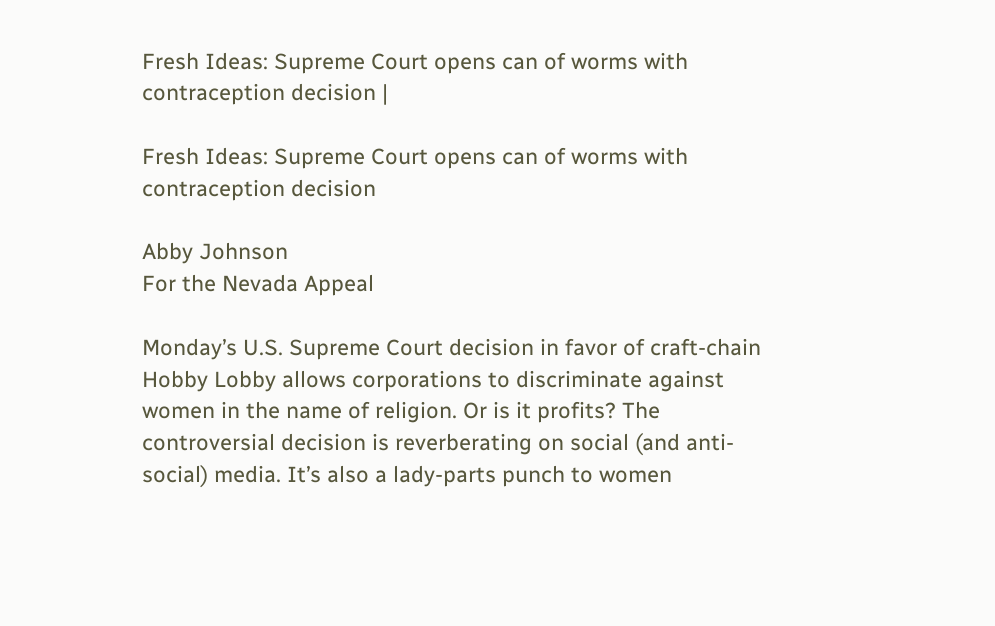Fresh Ideas: Supreme Court opens can of worms with contraception decision |

Fresh Ideas: Supreme Court opens can of worms with contraception decision

Abby Johnson
For the Nevada Appeal

Monday’s U.S. Supreme Court decision in favor of craft-chain Hobby Lobby allows corporations to discriminate against women in the name of religion. Or is it profits? The controversial decision is reverberating on social (and anti-social) media. It’s also a lady-parts punch to women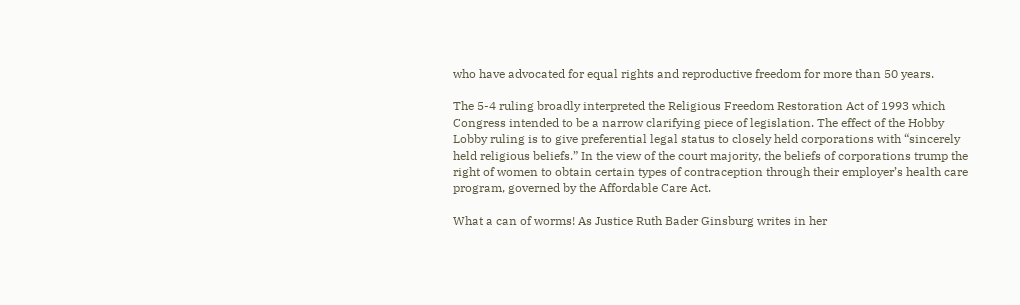who have advocated for equal rights and reproductive freedom for more than 50 years.

The 5-4 ruling broadly interpreted the Religious Freedom Restoration Act of 1993 which Congress intended to be a narrow clarifying piece of legislation. The effect of the Hobby Lobby ruling is to give preferential legal status to closely held corporations with “sincerely held religious beliefs.” In the view of the court majority, the beliefs of corporations trump the right of women to obtain certain types of contraception through their employer’s health care program, governed by the Affordable Care Act.

What a can of worms! As Justice Ruth Bader Ginsburg writes in her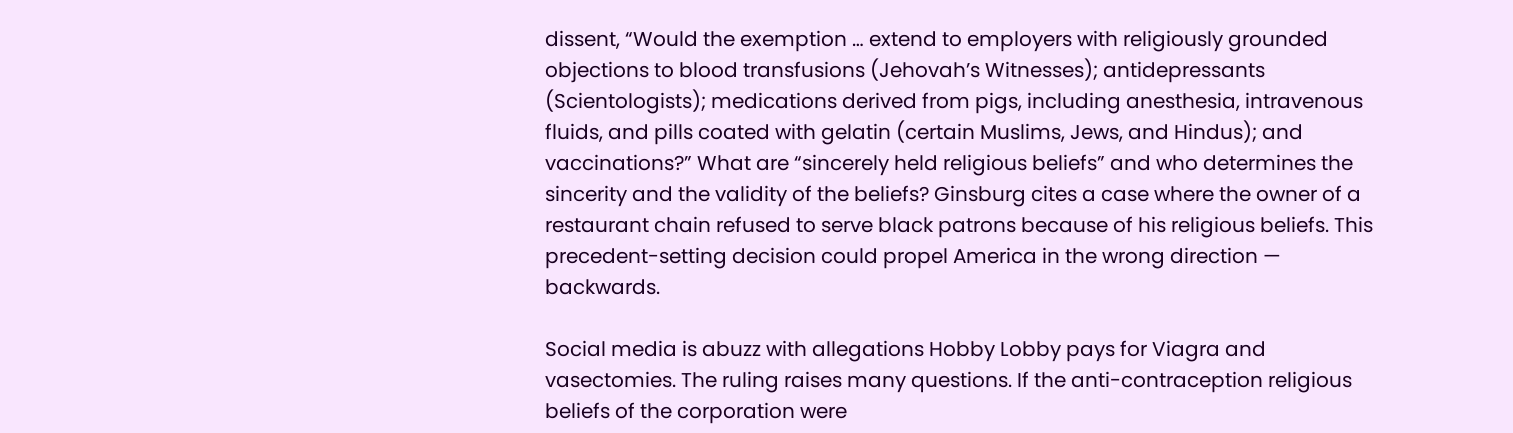dissent, “Would the exemption … extend to employers with religiously grounded objections to blood transfusions (Jehovah’s Witnesses); antidepressants (Scientologists); medications derived from pigs, including anesthesia, intravenous fluids, and pills coated with gelatin (certain Muslims, Jews, and Hindus); and vaccinations?” What are “sincerely held religious beliefs” and who determines the sincerity and the validity of the beliefs? Ginsburg cites a case where the owner of a restaurant chain refused to serve black patrons because of his religious beliefs. This precedent-setting decision could propel America in the wrong direction — backwards.

Social media is abuzz with allegations Hobby Lobby pays for Viagra and vasectomies. The ruling raises many questions. If the anti-contraception religious beliefs of the corporation were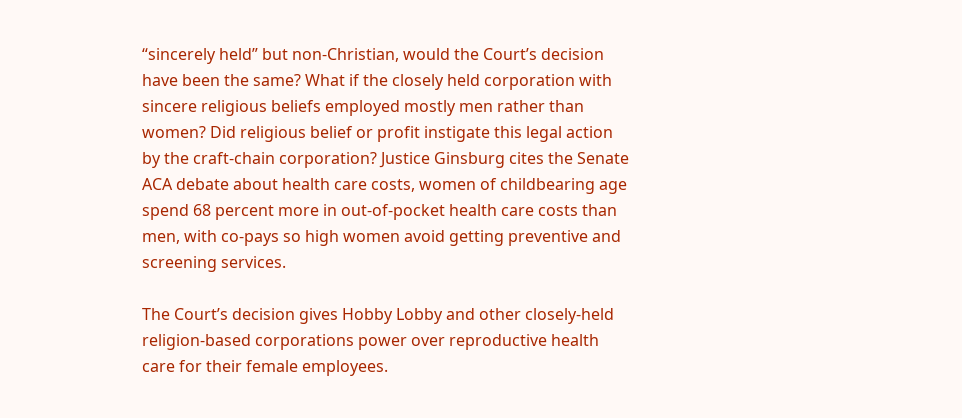“sincerely held” but non-Christian, would the Court’s decision have been the same? What if the closely held corporation with sincere religious beliefs employed mostly men rather than women? Did religious belief or profit instigate this legal action by the craft-chain corporation? Justice Ginsburg cites the Senate ACA debate about health care costs, women of childbearing age spend 68 percent more in out-of-pocket health care costs than men, with co-pays so high women avoid getting preventive and screening services.

The Court’s decision gives Hobby Lobby and other closely-held religion-based corporations power over reproductive health care for their female employees.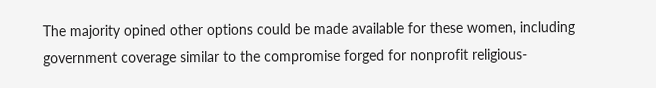The majority opined other options could be made available for these women, including government coverage similar to the compromise forged for nonprofit religious-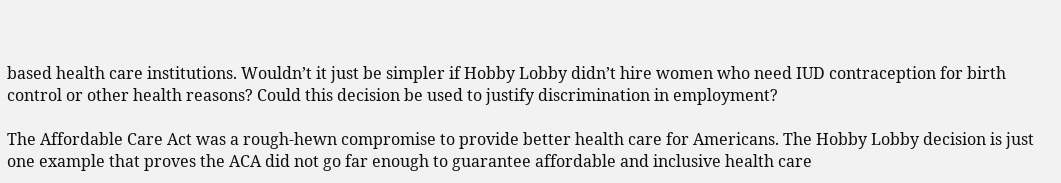based health care institutions. Wouldn’t it just be simpler if Hobby Lobby didn’t hire women who need IUD contraception for birth control or other health reasons? Could this decision be used to justify discrimination in employment?

The Affordable Care Act was a rough-hewn compromise to provide better health care for Americans. The Hobby Lobby decision is just one example that proves the ACA did not go far enough to guarantee affordable and inclusive health care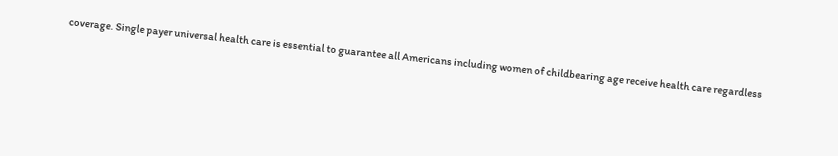coverage. Single payer universal health care is essential to guarantee all Americans including women of childbearing age receive health care regardless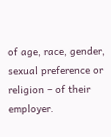of age, race, gender, sexual preference or religion – of their employer.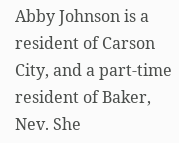Abby Johnson is a resident of Carson City, and a part-time resident of Baker, Nev. She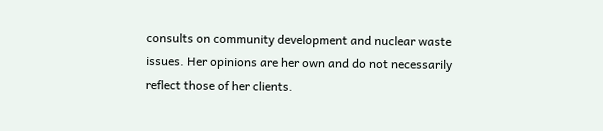consults on community development and nuclear waste issues. Her opinions are her own and do not necessarily reflect those of her clients.